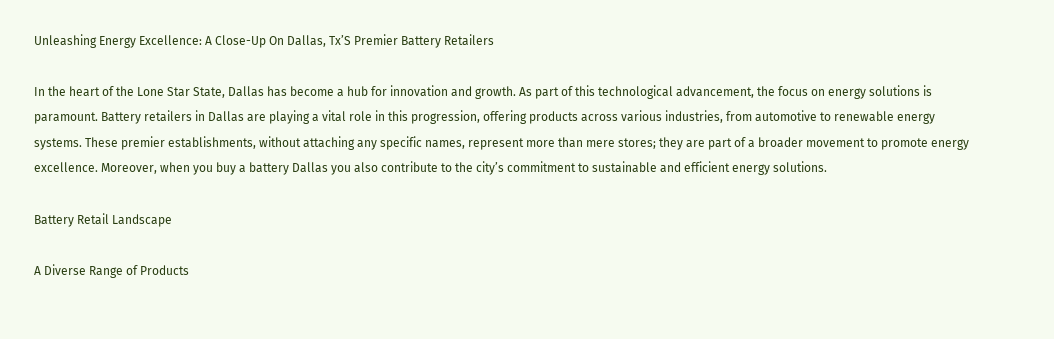Unleashing Energy Excellence: A Close-Up On Dallas, Tx’S Premier Battery Retailers

In the heart of the Lone Star State, Dallas has become a hub for innovation and growth. As part of this technological advancement, the focus on energy solutions is paramount. Battery retailers in Dallas are playing a vital role in this progression, offering products across various industries, from automotive to renewable energy systems. These premier establishments, without attaching any specific names, represent more than mere stores; they are part of a broader movement to promote energy excellence. Moreover, when you buy a battery Dallas you also contribute to the city’s commitment to sustainable and efficient energy solutions.

Battery Retail Landscape

A Diverse Range of Products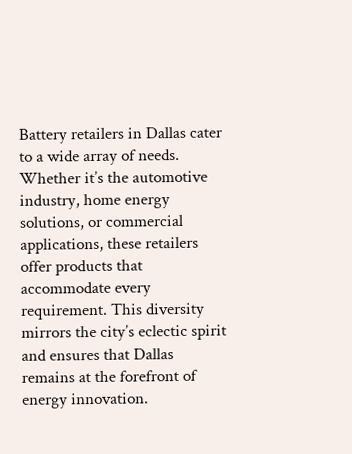Battery retailers in Dallas cater to a wide array of needs. Whether it’s the automotive industry, home energy solutions, or commercial applications, these retailers offer products that accommodate every requirement. This diversity mirrors the city’s eclectic spirit and ensures that Dallas remains at the forefront of energy innovation.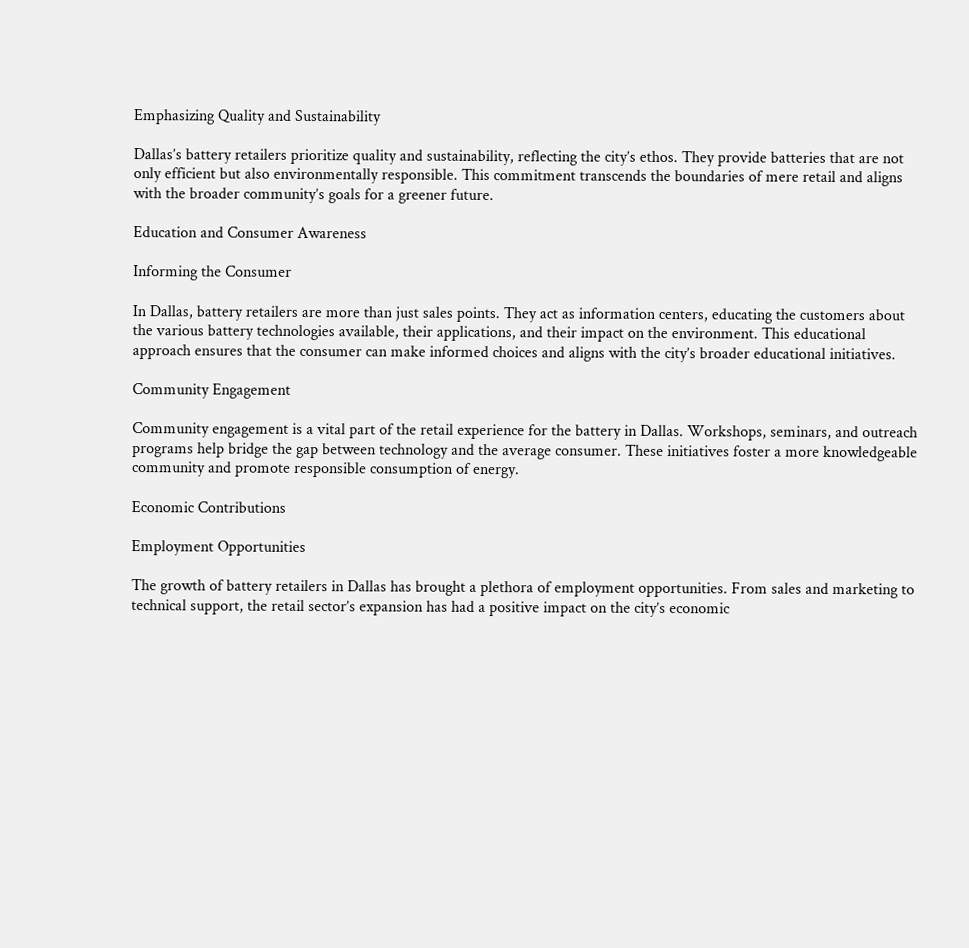Emphasizing Quality and Sustainability

Dallas’s battery retailers prioritize quality and sustainability, reflecting the city’s ethos. They provide batteries that are not only efficient but also environmentally responsible. This commitment transcends the boundaries of mere retail and aligns with the broader community’s goals for a greener future.

Education and Consumer Awareness

Informing the Consumer

In Dallas, battery retailers are more than just sales points. They act as information centers, educating the customers about the various battery technologies available, their applications, and their impact on the environment. This educational approach ensures that the consumer can make informed choices and aligns with the city’s broader educational initiatives.

Community Engagement

Community engagement is a vital part of the retail experience for the battery in Dallas. Workshops, seminars, and outreach programs help bridge the gap between technology and the average consumer. These initiatives foster a more knowledgeable community and promote responsible consumption of energy.

Economic Contributions

Employment Opportunities

The growth of battery retailers in Dallas has brought a plethora of employment opportunities. From sales and marketing to technical support, the retail sector’s expansion has had a positive impact on the city’s economic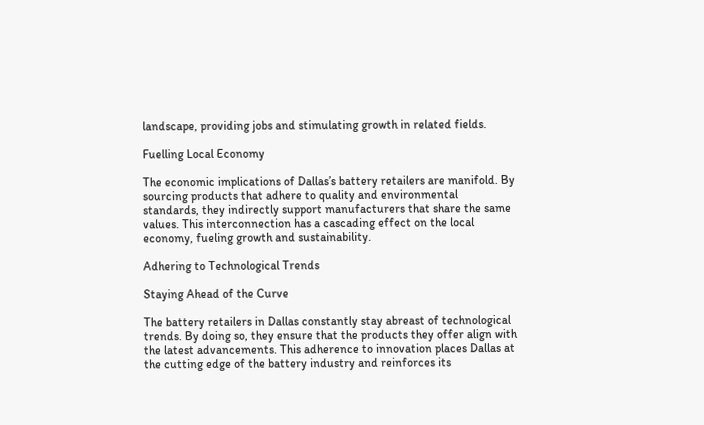landscape, providing jobs and stimulating growth in related fields.

Fuelling Local Economy

The economic implications of Dallas’s battery retailers are manifold. By sourcing products that adhere to quality and environmental standards, they indirectly support manufacturers that share the same values. This interconnection has a cascading effect on the local economy, fueling growth and sustainability.

Adhering to Technological Trends

Staying Ahead of the Curve

The battery retailers in Dallas constantly stay abreast of technological trends. By doing so, they ensure that the products they offer align with the latest advancements. This adherence to innovation places Dallas at the cutting edge of the battery industry and reinforces its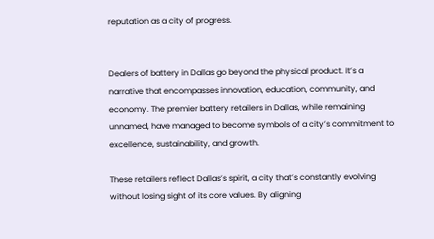reputation as a city of progress.


Dealers of battery in Dallas go beyond the physical product. It’s a narrative that encompasses innovation, education, community, and economy. The premier battery retailers in Dallas, while remaining unnamed, have managed to become symbols of a city’s commitment to excellence, sustainability, and growth.

These retailers reflect Dallas’s spirit, a city that’s constantly evolving without losing sight of its core values. By aligning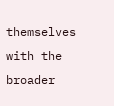themselves with the broader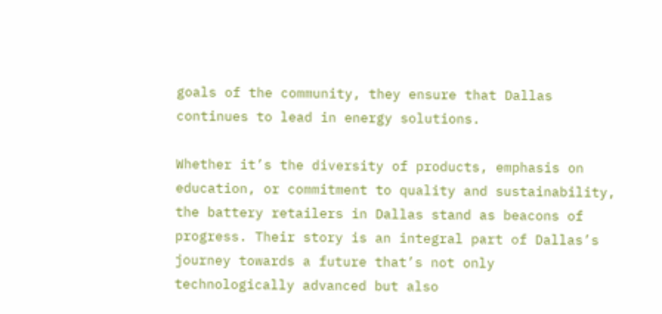goals of the community, they ensure that Dallas continues to lead in energy solutions.

Whether it’s the diversity of products, emphasis on education, or commitment to quality and sustainability, the battery retailers in Dallas stand as beacons of progress. Their story is an integral part of Dallas’s journey towards a future that’s not only technologically advanced but also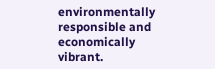environmentally responsible and economically vibrant.